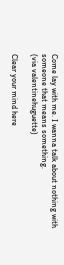Come lay with me. I wanna talk about nothing with someone that means something.
(via valentinehuguette)

Clear your mind here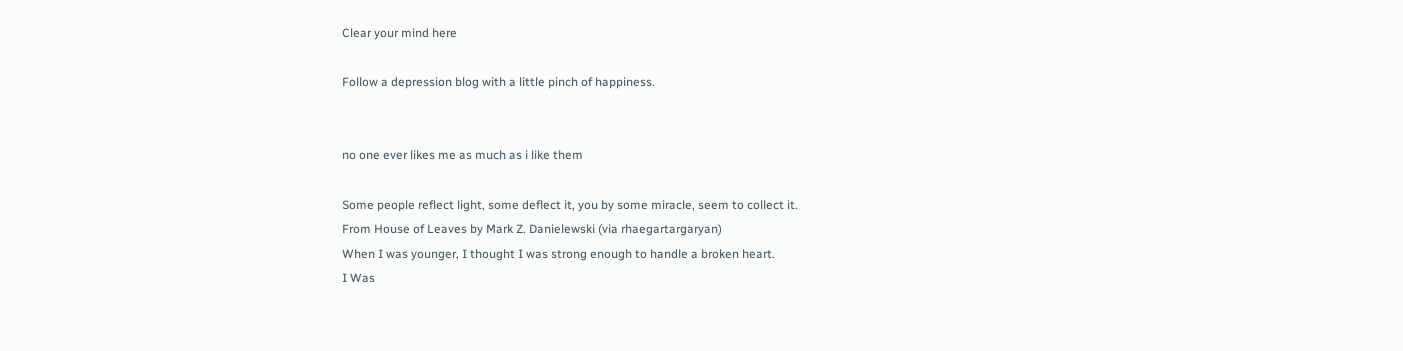Clear your mind here

Follow a depression blog with a little pinch of happiness.


no one ever likes me as much as i like them

Some people reflect light, some deflect it, you by some miracle, seem to collect it.
From House of Leaves by Mark Z. Danielewski (via rhaegartargaryan)
When I was younger, I thought I was strong enough to handle a broken heart.
I Was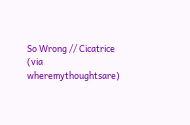So Wrong // Cicatrice (via wheremythoughtsare)